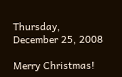Thursday, December 25, 2008

Merry Christmas!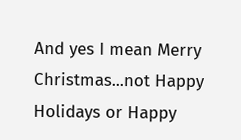And yes I mean Merry Christmas...not Happy Holidays or Happy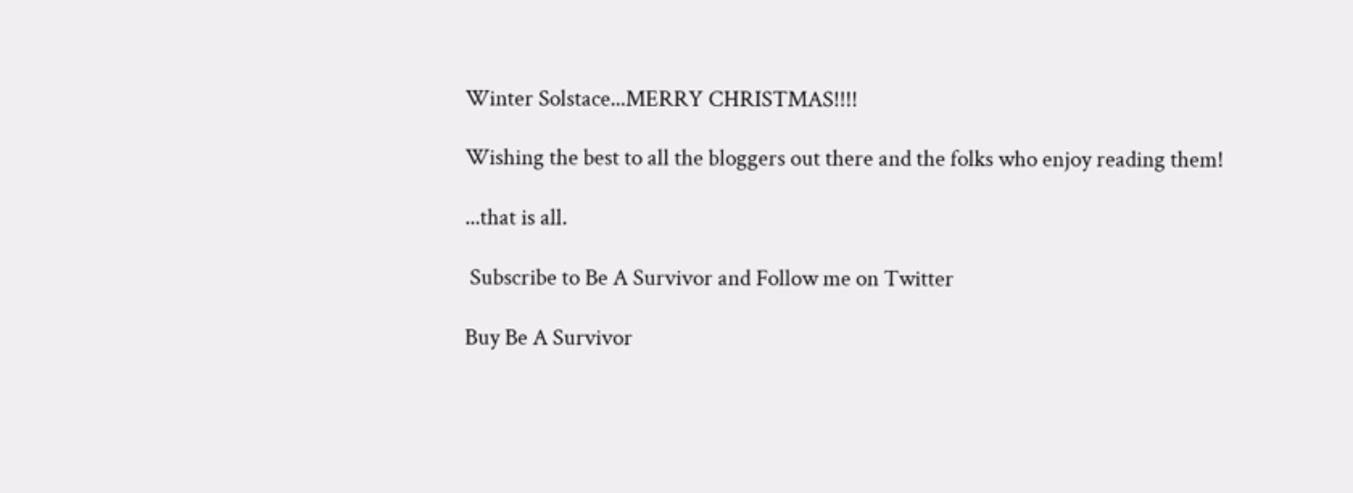Winter Solstace...MERRY CHRISTMAS!!!!

Wishing the best to all the bloggers out there and the folks who enjoy reading them!

...that is all.

 Subscribe to Be A Survivor and Follow me on Twitter

Buy Be A Survivor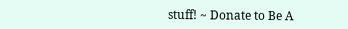stuff! ~ Donate to Be A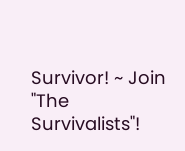Survivor! ~ Join "The Survivalists"!